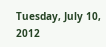Tuesday, July 10, 2012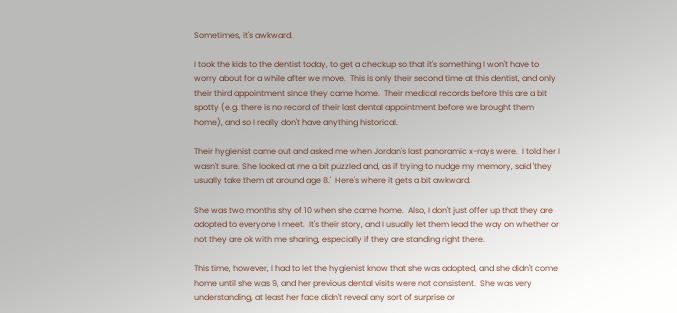Sometimes, it's awkward.

I took the kids to the dentist today, to get a checkup so that it's something I won't have to worry about for a while after we move.  This is only their second time at this dentist, and only their third appointment since they came home.  Their medical records before this are a bit spotty (e.g. there is no record of their last dental appointment before we brought them home), and so I really don't have anything historical.

Their hygienist came out and asked me when Jordan's last panoramic x-rays were.  I told her I wasn't sure. She looked at me a bit puzzled and, as if trying to nudge my memory, said 'they usually take them at around age 8.'  Here's where it gets a bit awkward.

She was two months shy of 10 when she came home.  Also, I don't just offer up that they are adopted to everyone I meet.  It's their story, and I usually let them lead the way on whether or not they are ok with me sharing, especially if they are standing right there.

This time, however, I had to let the hygienist know that she was adopted, and she didn't come home until she was 9, and her previous dental visits were not consistent.  She was very understanding, at least her face didn't reveal any sort of surprise or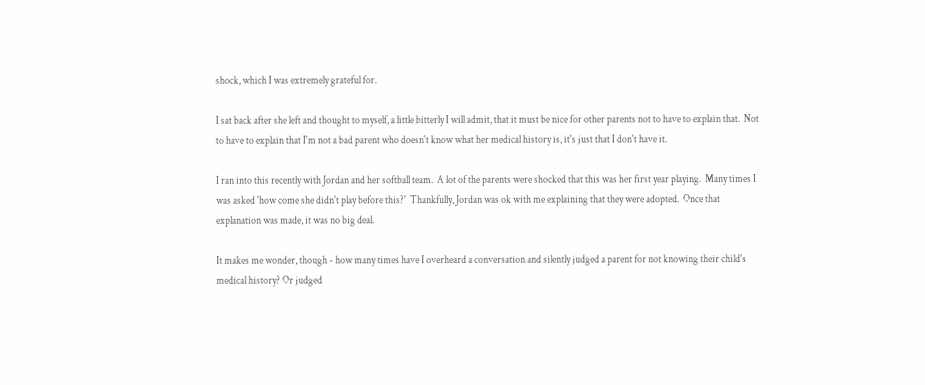shock, which I was extremely grateful for.

I sat back after she left and thought to myself, a little bitterly I will admit, that it must be nice for other parents not to have to explain that.  Not to have to explain that I'm not a bad parent who doesn't know what her medical history is, it's just that I don't have it.

I ran into this recently with Jordan and her softball team.  A lot of the parents were shocked that this was her first year playing.  Many times I was asked 'how come she didn't play before this?'  Thankfully, Jordan was ok with me explaining that they were adopted.  Once that explanation was made, it was no big deal.

It makes me wonder, though - how many times have I overheard a conversation and silently judged a parent for not knowing their child's medical history? Or judged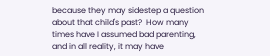because they may sidestep a question about that child's past?  How many times have I assumed bad parenting, and in all reality, it may have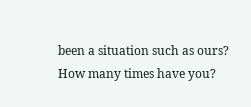been a situation such as ours? How many times have you?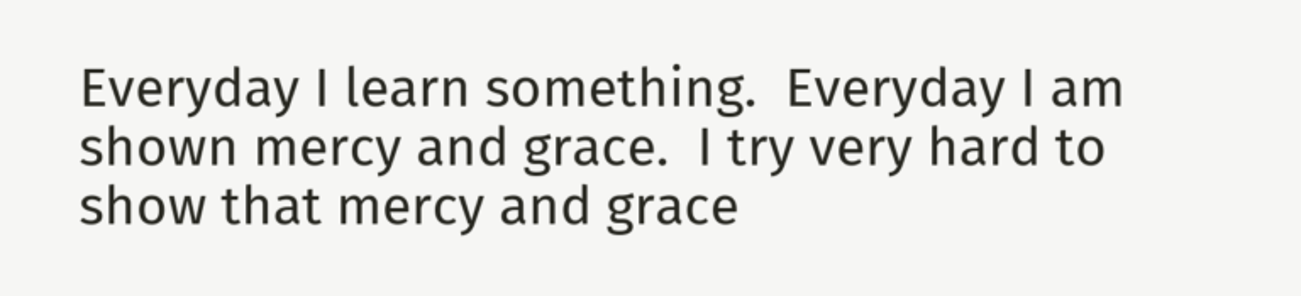Everyday I learn something.  Everyday I am shown mercy and grace.  I try very hard to show that mercy and grace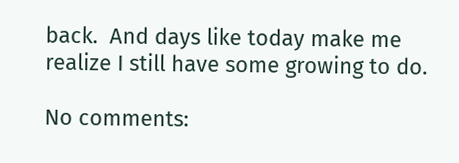back.  And days like today make me realize I still have some growing to do.

No comments: